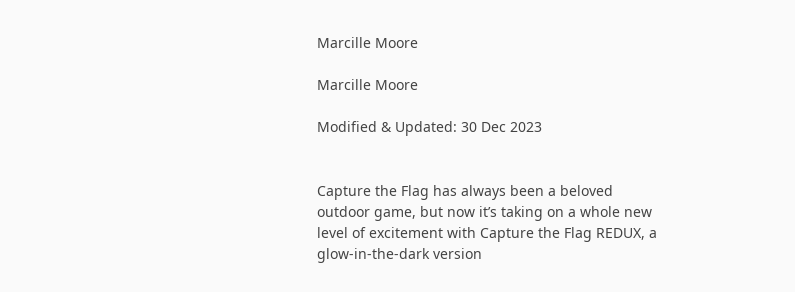Marcille Moore

Marcille Moore

Modified & Updated: 30 Dec 2023


Capture the Flag has always been a beloved outdoor game, but now it’s taking on a whole new level of excitement with Capture the Flag REDUX, a glow-in-the-dark version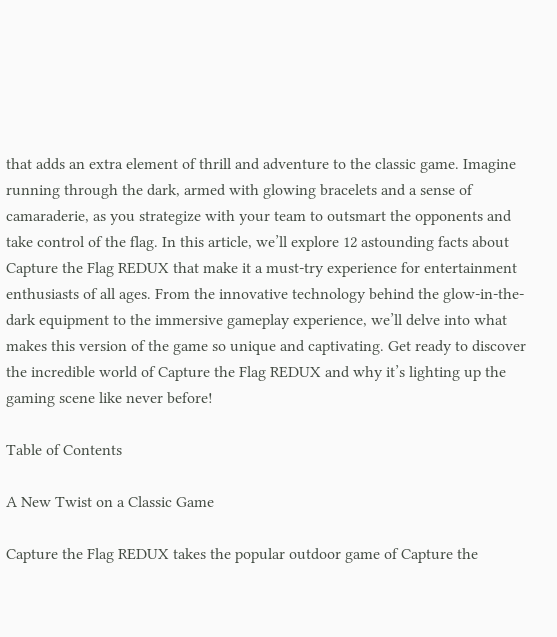that adds an extra element of thrill and adventure to the classic game. Imagine running through the dark, armed with glowing bracelets and a sense of camaraderie, as you strategize with your team to outsmart the opponents and take control of the flag. In this article, we’ll explore 12 astounding facts about Capture the Flag REDUX that make it a must-try experience for entertainment enthusiasts of all ages. From the innovative technology behind the glow-in-the-dark equipment to the immersive gameplay experience, we’ll delve into what makes this version of the game so unique and captivating. Get ready to discover the incredible world of Capture the Flag REDUX and why it’s lighting up the gaming scene like never before!

Table of Contents

A New Twist on a Classic Game

Capture the Flag REDUX takes the popular outdoor game of Capture the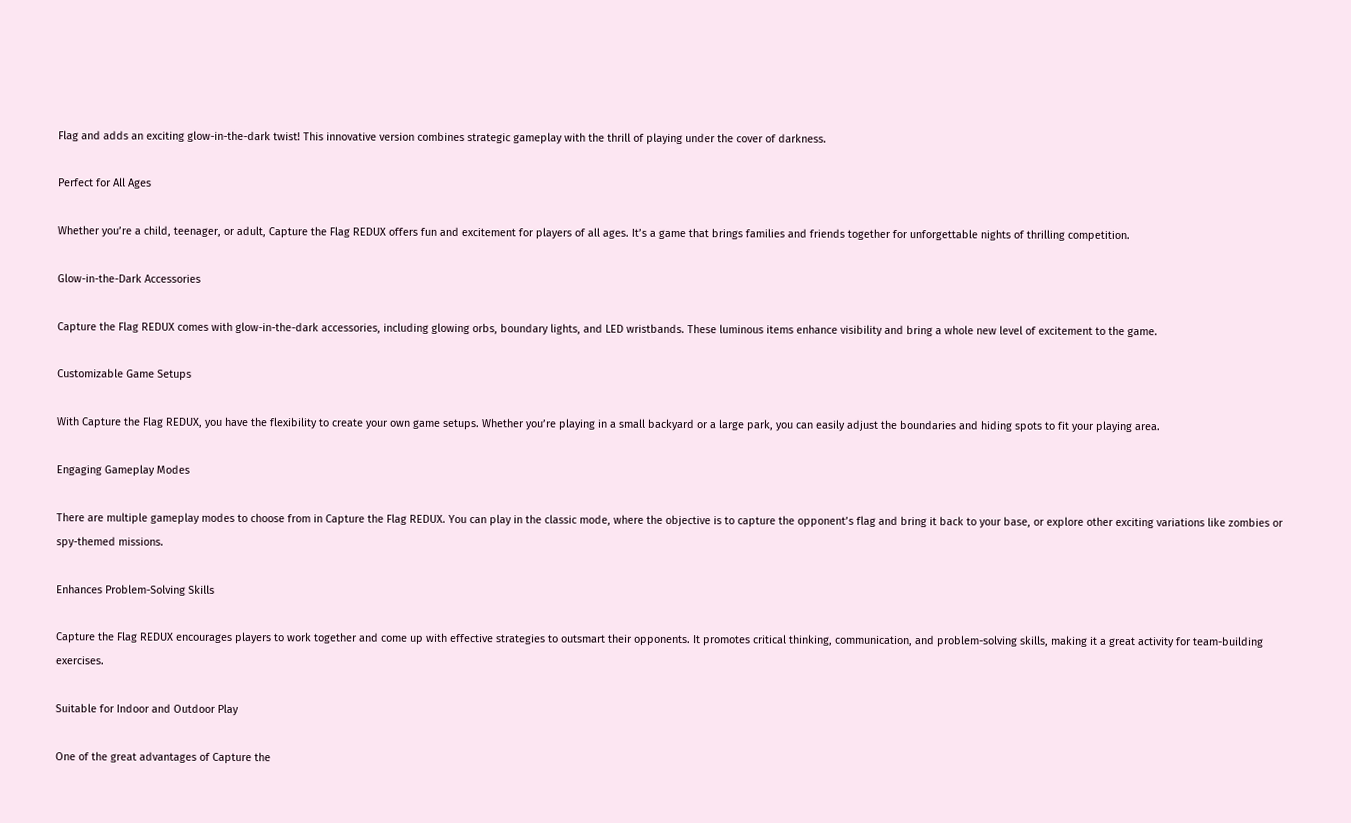Flag and adds an exciting glow-in-the-dark twist! This innovative version combines strategic gameplay with the thrill of playing under the cover of darkness.

Perfect for All Ages

Whether you’re a child, teenager, or adult, Capture the Flag REDUX offers fun and excitement for players of all ages. It’s a game that brings families and friends together for unforgettable nights of thrilling competition.

Glow-in-the-Dark Accessories

Capture the Flag REDUX comes with glow-in-the-dark accessories, including glowing orbs, boundary lights, and LED wristbands. These luminous items enhance visibility and bring a whole new level of excitement to the game.

Customizable Game Setups

With Capture the Flag REDUX, you have the flexibility to create your own game setups. Whether you’re playing in a small backyard or a large park, you can easily adjust the boundaries and hiding spots to fit your playing area.

Engaging Gameplay Modes

There are multiple gameplay modes to choose from in Capture the Flag REDUX. You can play in the classic mode, where the objective is to capture the opponent’s flag and bring it back to your base, or explore other exciting variations like zombies or spy-themed missions.

Enhances Problem-Solving Skills

Capture the Flag REDUX encourages players to work together and come up with effective strategies to outsmart their opponents. It promotes critical thinking, communication, and problem-solving skills, making it a great activity for team-building exercises.

Suitable for Indoor and Outdoor Play

One of the great advantages of Capture the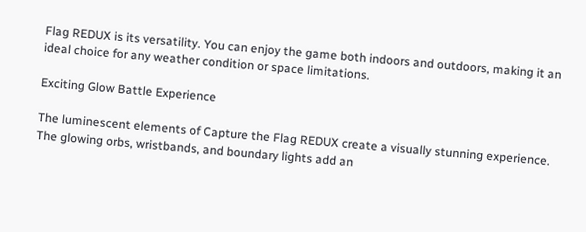Flag REDUX is its versatility. You can enjoy the game both indoors and outdoors, making it an ideal choice for any weather condition or space limitations.

Exciting Glow Battle Experience

The luminescent elements of Capture the Flag REDUX create a visually stunning experience. The glowing orbs, wristbands, and boundary lights add an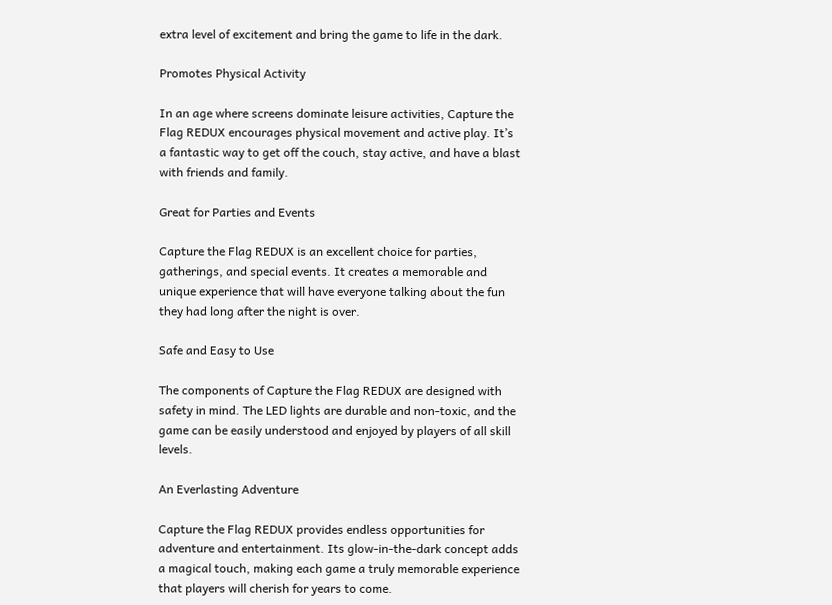extra level of excitement and bring the game to life in the dark.

Promotes Physical Activity

In an age where screens dominate leisure activities, Capture the Flag REDUX encourages physical movement and active play. It’s a fantastic way to get off the couch, stay active, and have a blast with friends and family.

Great for Parties and Events

Capture the Flag REDUX is an excellent choice for parties, gatherings, and special events. It creates a memorable and unique experience that will have everyone talking about the fun they had long after the night is over.

Safe and Easy to Use

The components of Capture the Flag REDUX are designed with safety in mind. The LED lights are durable and non-toxic, and the game can be easily understood and enjoyed by players of all skill levels.

An Everlasting Adventure

Capture the Flag REDUX provides endless opportunities for adventure and entertainment. Its glow-in-the-dark concept adds a magical touch, making each game a truly memorable experience that players will cherish for years to come.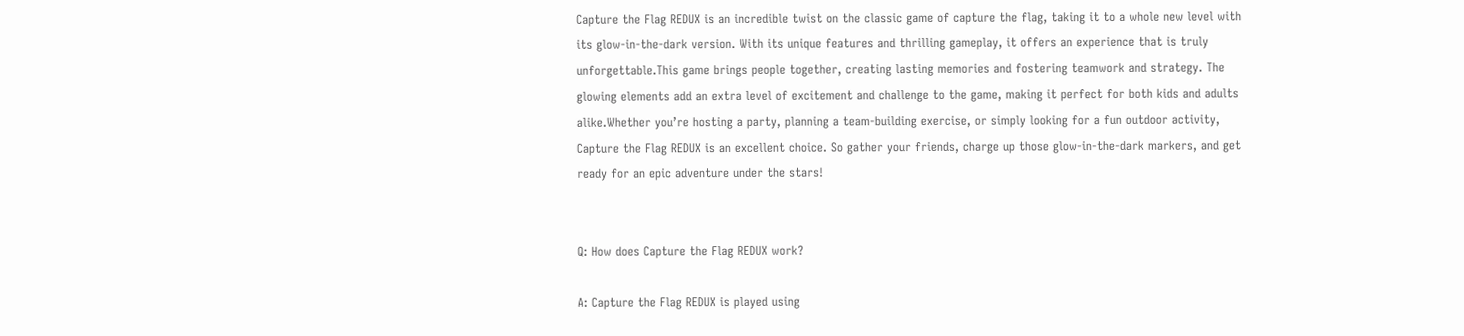Capture the Flag REDUX is an incredible twist on the classic game of capture the flag, taking it to a whole new level with its glow-in-the-dark version. With its unique features and thrilling gameplay, it offers an experience that is truly unforgettable.This game brings people together, creating lasting memories and fostering teamwork and strategy. The glowing elements add an extra level of excitement and challenge to the game, making it perfect for both kids and adults alike.Whether you’re hosting a party, planning a team-building exercise, or simply looking for a fun outdoor activity, Capture the Flag REDUX is an excellent choice. So gather your friends, charge up those glow-in-the-dark markers, and get ready for an epic adventure under the stars!


Q: How does Capture the Flag REDUX work?

A: Capture the Flag REDUX is played using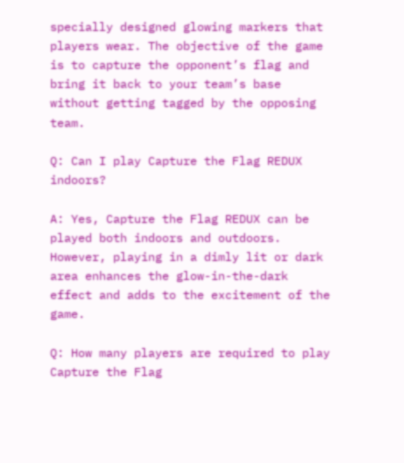specially designed glowing markers that players wear. The objective of the game is to capture the opponent’s flag and bring it back to your team’s base without getting tagged by the opposing team.

Q: Can I play Capture the Flag REDUX indoors?

A: Yes, Capture the Flag REDUX can be played both indoors and outdoors. However, playing in a dimly lit or dark area enhances the glow-in-the-dark effect and adds to the excitement of the game.

Q: How many players are required to play Capture the Flag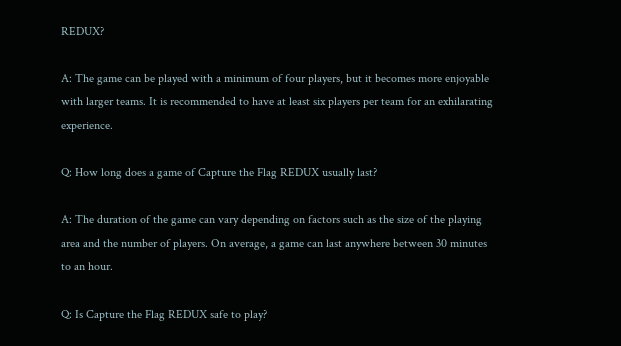REDUX?

A: The game can be played with a minimum of four players, but it becomes more enjoyable with larger teams. It is recommended to have at least six players per team for an exhilarating experience.

Q: How long does a game of Capture the Flag REDUX usually last?

A: The duration of the game can vary depending on factors such as the size of the playing area and the number of players. On average, a game can last anywhere between 30 minutes to an hour.

Q: Is Capture the Flag REDUX safe to play?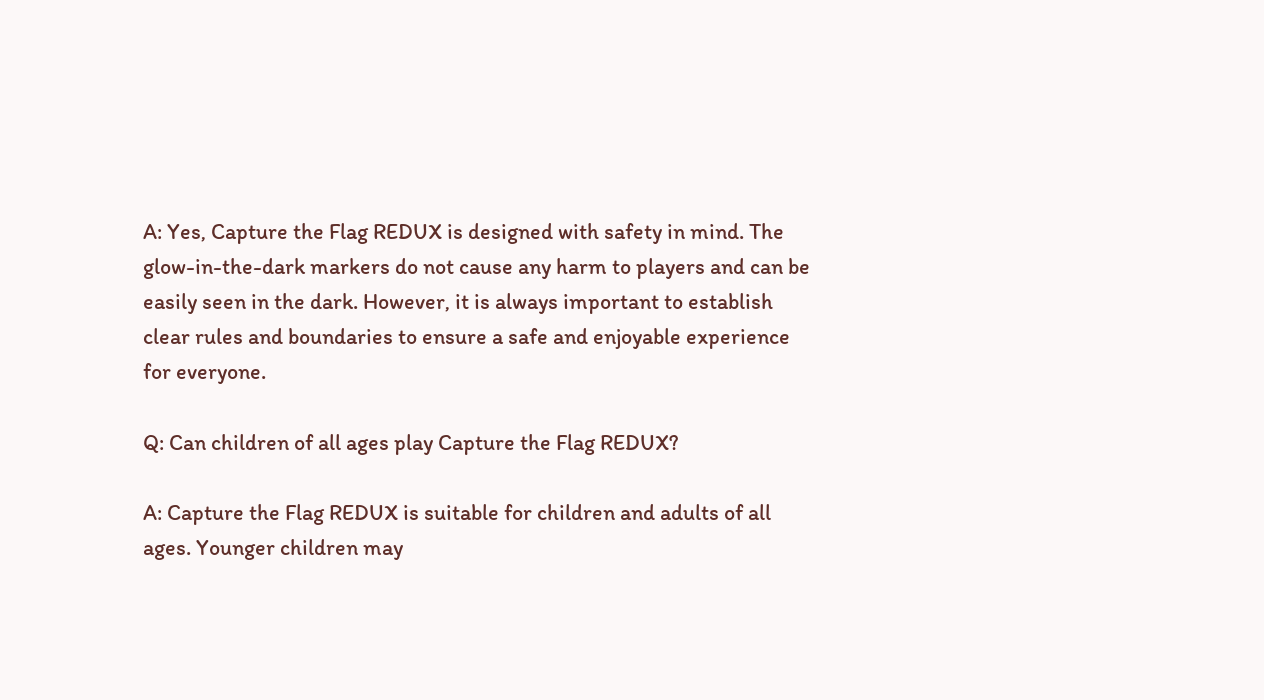A: Yes, Capture the Flag REDUX is designed with safety in mind. The glow-in-the-dark markers do not cause any harm to players and can be easily seen in the dark. However, it is always important to establish clear rules and boundaries to ensure a safe and enjoyable experience for everyone.

Q: Can children of all ages play Capture the Flag REDUX?

A: Capture the Flag REDUX is suitable for children and adults of all ages. Younger children may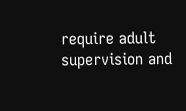require adult supervision and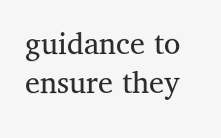guidance to ensure they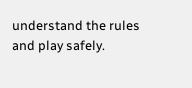understand the rules and play safely.